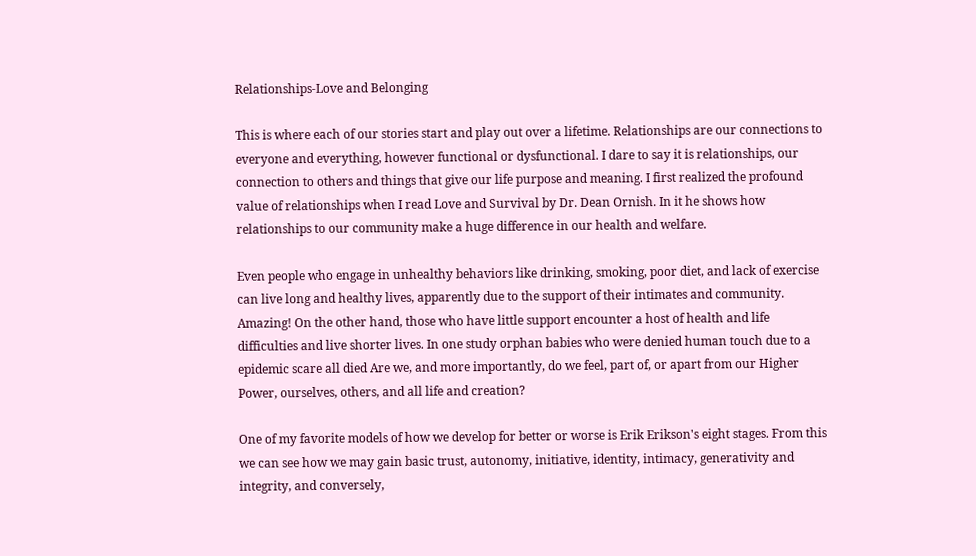Relationships-Love and Belonging

This is where each of our stories start and play out over a lifetime. Relationships are our connections to everyone and everything, however functional or dysfunctional. I dare to say it is relationships, our connection to others and things that give our life purpose and meaning. I first realized the profound value of relationships when I read Love and Survival by Dr. Dean Ornish. In it he shows how relationships to our community make a huge difference in our health and welfare.

Even people who engage in unhealthy behaviors like drinking, smoking, poor diet, and lack of exercise can live long and healthy lives, apparently due to the support of their intimates and community. Amazing! On the other hand, those who have little support encounter a host of health and life difficulties and live shorter lives. In one study orphan babies who were denied human touch due to a epidemic scare all died Are we, and more importantly, do we feel, part of, or apart from our Higher Power, ourselves, others, and all life and creation?

One of my favorite models of how we develop for better or worse is Erik Erikson's eight stages. From this we can see how we may gain basic trust, autonomy, initiative, identity, intimacy, generativity and integrity, and conversely,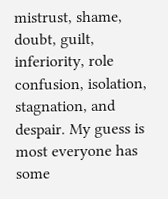mistrust, shame, doubt, guilt, inferiority, role confusion, isolation, stagnation, and despair. My guess is most everyone has some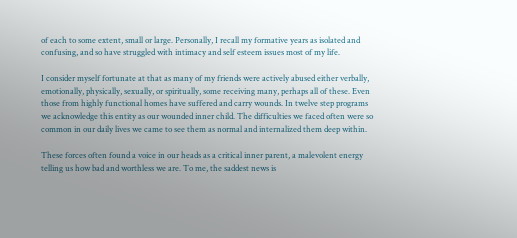of each to some extent, small or large. Personally, I recall my formative years as isolated and confusing, and so have struggled with intimacy and self esteem issues most of my life.

I consider myself fortunate at that as many of my friends were actively abused either verbally, emotionally, physically, sexually, or spiritually, some receiving many, perhaps all of these. Even those from highly functional homes have suffered and carry wounds. In twelve step programs we acknowledge this entity as our wounded inner child. The difficulties we faced often were so common in our daily lives we came to see them as normal and internalized them deep within.

These forces often found a voice in our heads as a critical inner parent, a malevolent energy telling us how bad and worthless we are. To me, the saddest news is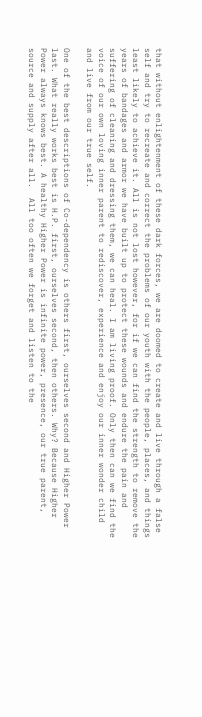that without enlightenment of these dark forces, we are doomed to create and live through a false self and try to recreate and correct the problems of our youth with the people, places, and things least likely to achieve it. All is not lost however, for if we can find the strength to remove the years of bandages and armor we have built up to protect these wounds and endure the pain and suffering of cleaning and dressing them, we can heal. I am living proof. Only then can we find the voice of our own loving inner parent to rediscover, experience and enjoy our inner wonder child and live from our true self.

One of the best descriptions of Co-dependency is others first, ourselves second and Higher Power last. What really works best is H.P. first, ourselves second, then others. Why? Because Higher Power always knows best. A healthy Higher Power is infinite power, presence, our true parent, source and supply after all.  All too often we forget and listen to the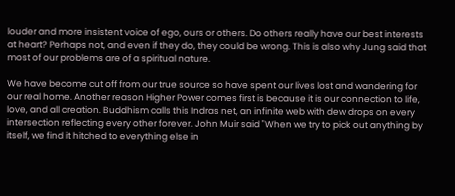louder and more insistent voice of ego, ours or others. Do others really have our best interests at heart? Perhaps not, and even if they do, they could be wrong. This is also why Jung said that most of our problems are of a spiritual nature.

We have become cut off from our true source so have spent our lives lost and wandering for our real home. Another reason Higher Power comes first is because it is our connection to life, love, and all creation. Buddhism calls this Indras net, an infinite web with dew drops on every intersection reflecting every other forever. John Muir said "When we try to pick out anything by itself, we find it hitched to everything else in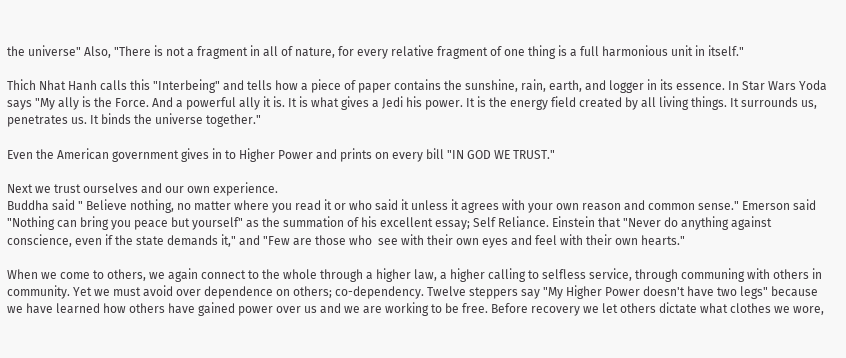the universe" Also, "There is not a fragment in all of nature, for every relative fragment of one thing is a full harmonious unit in itself."

Thich Nhat Hanh calls this "Interbeing" and tells how a piece of paper contains the sunshine, rain, earth, and logger in its essence. In Star Wars Yoda says "My ally is the Force. And a powerful ally it is. It is what gives a Jedi his power. It is the energy field created by all living things. It surrounds us, penetrates us. It binds the universe together."

Even the American government gives in to Higher Power and prints on every bill "IN GOD WE TRUST."

Next we trust ourselves and our own experience.
Buddha said " Believe nothing, no matter where you read it or who said it unless it agrees with your own reason and common sense." Emerson said "Nothing can bring you peace but yourself" as the summation of his excellent essay; Self Reliance. Einstein that "Never do anything against conscience, even if the state demands it," and "Few are those who  see with their own eyes and feel with their own hearts."

When we come to others, we again connect to the whole through a higher law, a higher calling to selfless service, through communing with others in community. Yet we must avoid over dependence on others; co-dependency. Twelve steppers say "My Higher Power doesn't have two legs" because we have learned how others have gained power over us and we are working to be free. Before recovery we let others dictate what clothes we wore,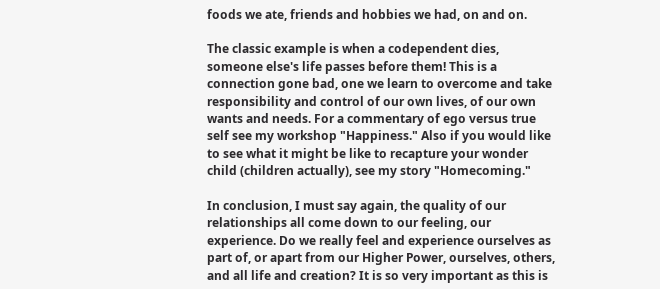foods we ate, friends and hobbies we had, on and on.

The classic example is when a codependent dies, someone else's life passes before them! This is a connection gone bad, one we learn to overcome and take responsibility and control of our own lives, of our own wants and needs. For a commentary of ego versus true self see my workshop "Happiness." Also if you would like to see what it might be like to recapture your wonder child (children actually), see my story "Homecoming."

In conclusion, I must say again, the quality of our relationships all come down to our feeling, our experience. Do we really feel and experience ourselves as part of, or apart from our Higher Power, ourselves, others, and all life and creation? It is so very important as this is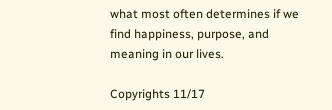what most often determines if we find happiness, purpose, and meaning in our lives.

Copyrights 11/17